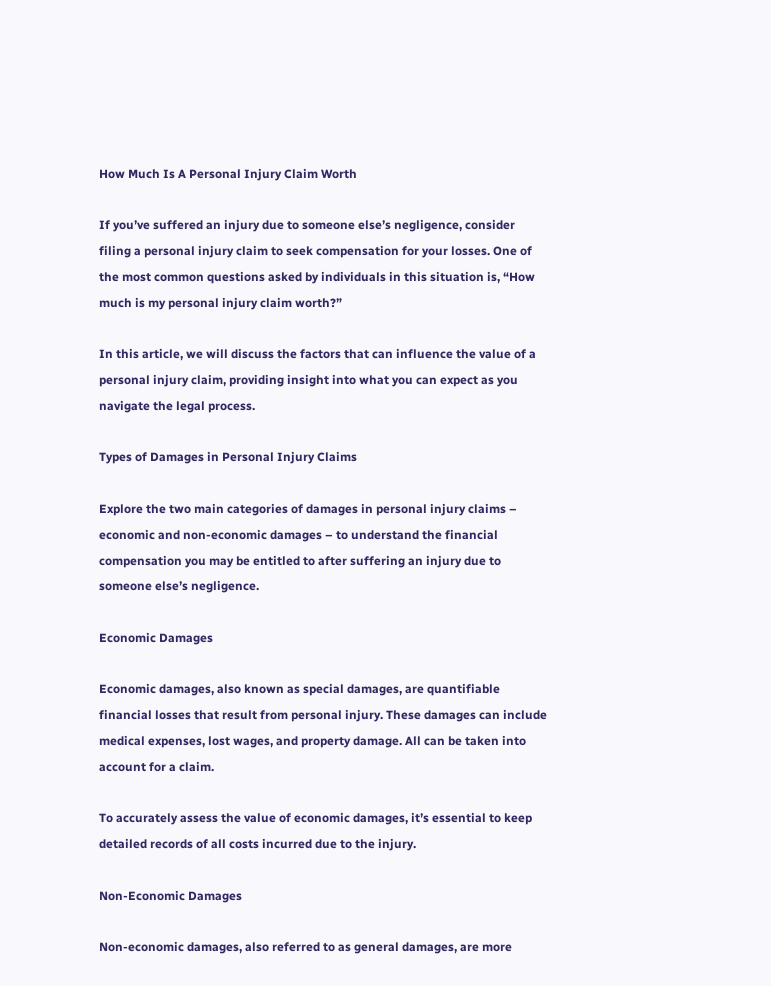How Much Is A Personal Injury Claim Worth

If you’ve suffered an injury due to someone else’s negligence, consider filing a personal injury claim to seek compensation for your losses. One of the most common questions asked by individuals in this situation is, “How much is my personal injury claim worth?”

In this article, we will discuss the factors that can influence the value of a personal injury claim, providing insight into what you can expect as you navigate the legal process.

Types of Damages in Personal Injury Claims

Explore the two main categories of damages in personal injury claims – economic and non-economic damages – to understand the financial compensation you may be entitled to after suffering an injury due to someone else’s negligence.

Economic Damages

Economic damages, also known as special damages, are quantifiable financial losses that result from personal injury. These damages can include medical expenses, lost wages, and property damage. All can be taken into account for a claim.

To accurately assess the value of economic damages, it’s essential to keep detailed records of all costs incurred due to the injury.

Non-Economic Damages

Non-economic damages, also referred to as general damages, are more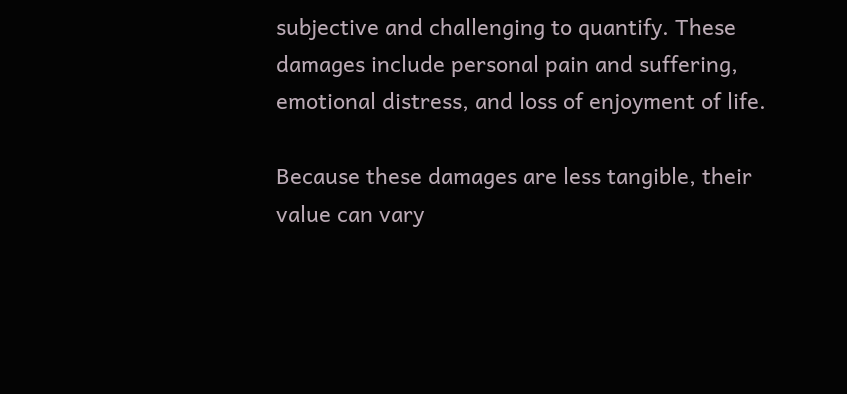subjective and challenging to quantify. These damages include personal pain and suffering, emotional distress, and loss of enjoyment of life.

Because these damages are less tangible, their value can vary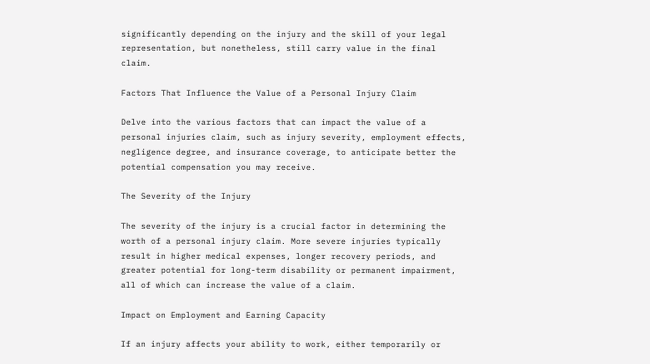significantly depending on the injury and the skill of your legal representation, but nonetheless, still carry value in the final claim.

Factors That Influence the Value of a Personal Injury Claim

Delve into the various factors that can impact the value of a personal injuries claim, such as injury severity, employment effects, negligence degree, and insurance coverage, to anticipate better the potential compensation you may receive.

The Severity of the Injury

The severity of the injury is a crucial factor in determining the worth of a personal injury claim. More severe injuries typically result in higher medical expenses, longer recovery periods, and greater potential for long-term disability or permanent impairment, all of which can increase the value of a claim.

Impact on Employment and Earning Capacity

If an injury affects your ability to work, either temporarily or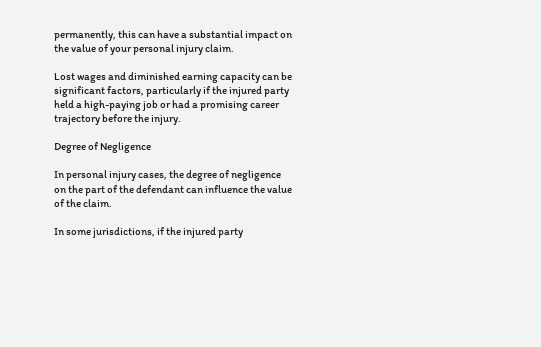permanently, this can have a substantial impact on the value of your personal injury claim.

Lost wages and diminished earning capacity can be significant factors, particularly if the injured party held a high-paying job or had a promising career trajectory before the injury.

Degree of Negligence

In personal injury cases, the degree of negligence on the part of the defendant can influence the value of the claim.

In some jurisdictions, if the injured party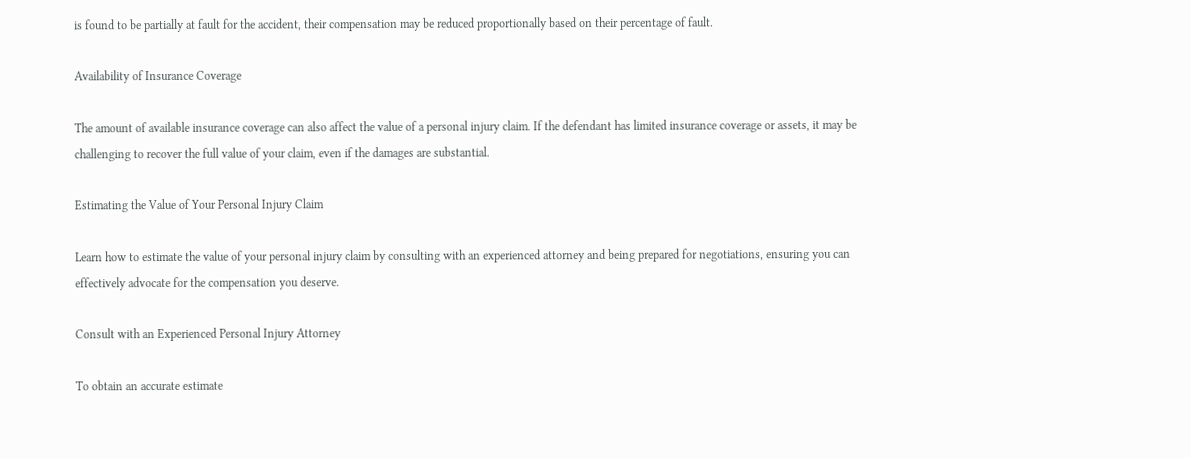is found to be partially at fault for the accident, their compensation may be reduced proportionally based on their percentage of fault.

Availability of Insurance Coverage

The amount of available insurance coverage can also affect the value of a personal injury claim. If the defendant has limited insurance coverage or assets, it may be challenging to recover the full value of your claim, even if the damages are substantial.

Estimating the Value of Your Personal Injury Claim

Learn how to estimate the value of your personal injury claim by consulting with an experienced attorney and being prepared for negotiations, ensuring you can effectively advocate for the compensation you deserve.

Consult with an Experienced Personal Injury Attorney

To obtain an accurate estimate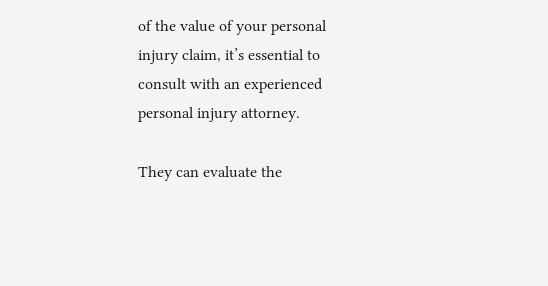of the value of your personal injury claim, it’s essential to consult with an experienced personal injury attorney.

They can evaluate the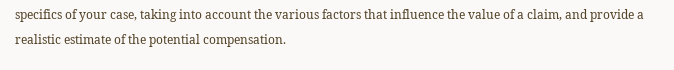specifics of your case, taking into account the various factors that influence the value of a claim, and provide a realistic estimate of the potential compensation.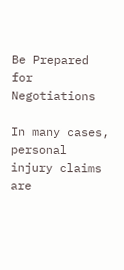Be Prepared for Negotiations

In many cases, personal injury claims are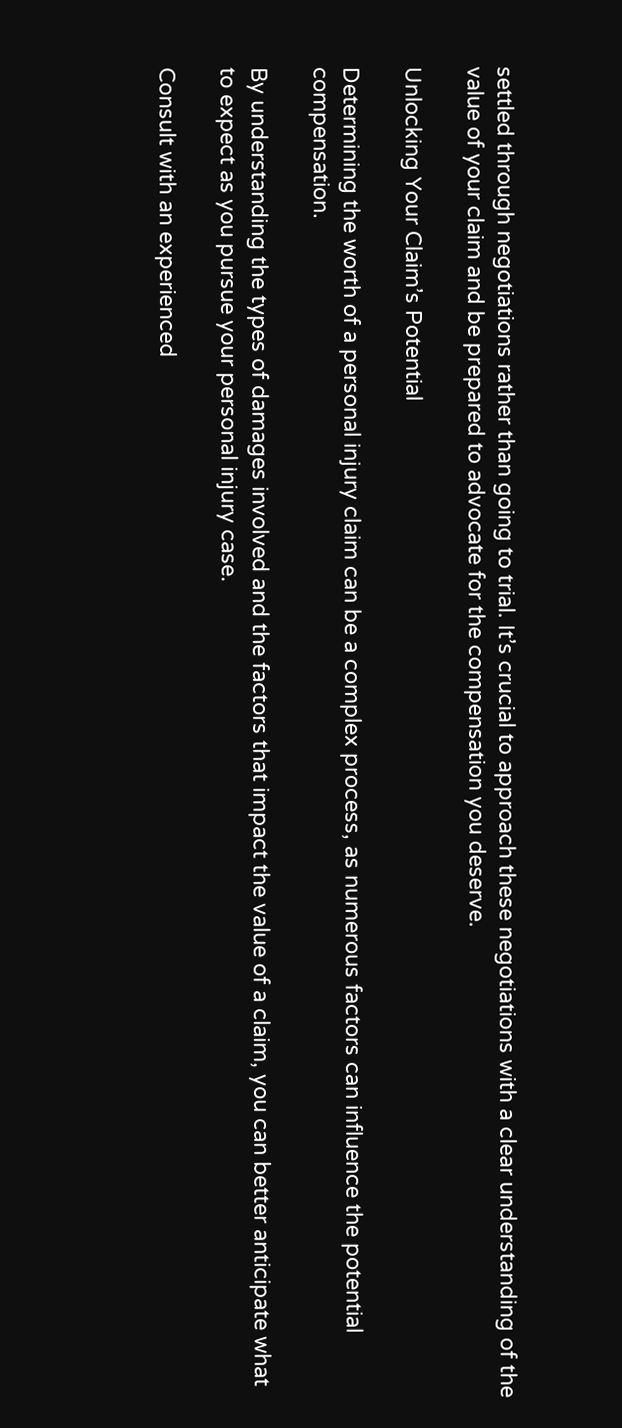settled through negotiations rather than going to trial. It’s crucial to approach these negotiations with a clear understanding of the value of your claim and be prepared to advocate for the compensation you deserve.

Unlocking Your Claim’s Potential

Determining the worth of a personal injury claim can be a complex process, as numerous factors can influence the potential compensation.

By understanding the types of damages involved and the factors that impact the value of a claim, you can better anticipate what to expect as you pursue your personal injury case.

Consult with an experienced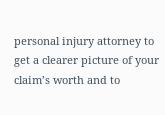personal injury attorney to get a clearer picture of your claim’s worth and to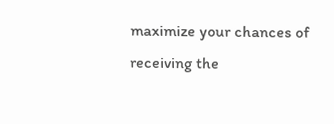maximize your chances of receiving the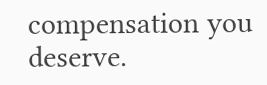compensation you deserve.